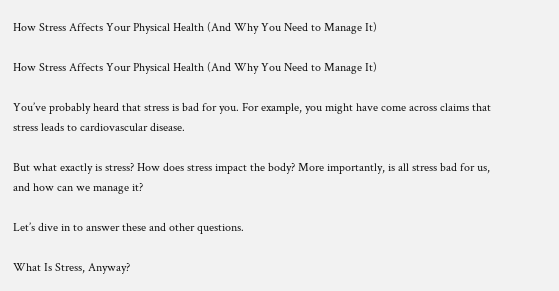How Stress Affects Your Physical Health (And Why You Need to Manage It)

How Stress Affects Your Physical Health (And Why You Need to Manage It)

You’ve probably heard that stress is bad for you. For example, you might have come across claims that stress leads to cardiovascular disease.

But what exactly is stress? How does stress impact the body? More importantly, is all stress bad for us, and how can we manage it?

Let’s dive in to answer these and other questions.

What Is Stress, Anyway?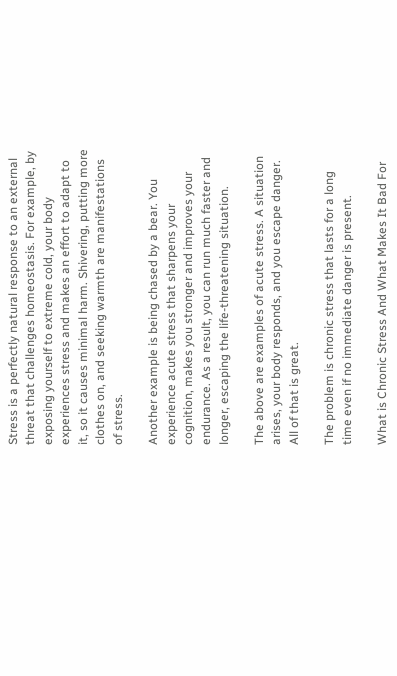Stress is a perfectly natural response to an external threat that challenges homeostasis. For example, by exposing yourself to extreme cold, your body experiences stress and makes an effort to adapt to it, so it causes minimal harm. Shivering, putting more clothes on, and seeking warmth are manifestations of stress.

Another example is being chased by a bear. You experience acute stress that sharpens your cognition, makes you stronger and improves your endurance. As a result, you can run much faster and longer, escaping the life-threatening situation.

The above are examples of acute stress. A situation arises, your body responds, and you escape danger. All of that is great.

The problem is chronic stress that lasts for a long time even if no immediate danger is present.

What is Chronic Stress And What Makes It Bad For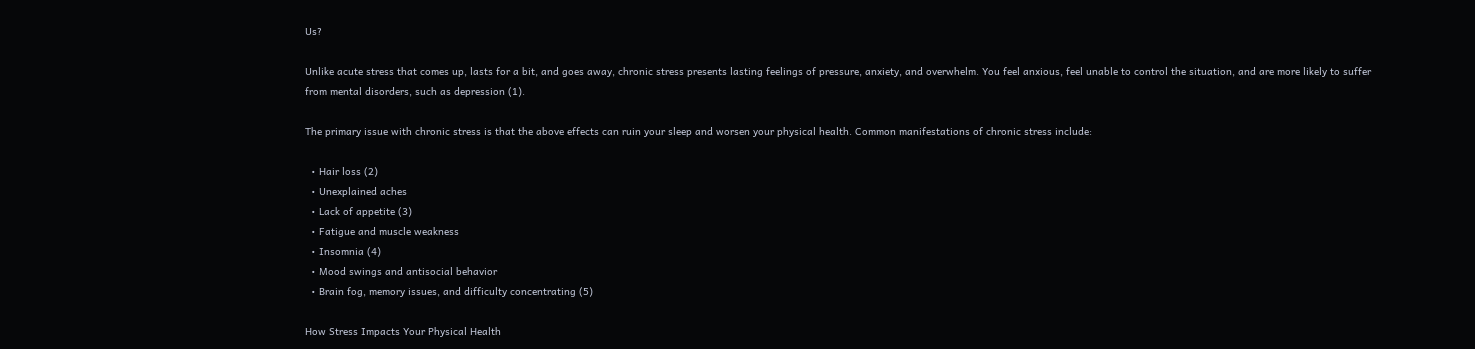Us?

Unlike acute stress that comes up, lasts for a bit, and goes away, chronic stress presents lasting feelings of pressure, anxiety, and overwhelm. You feel anxious, feel unable to control the situation, and are more likely to suffer from mental disorders, such as depression (1).

The primary issue with chronic stress is that the above effects can ruin your sleep and worsen your physical health. Common manifestations of chronic stress include:

  • Hair loss (2)
  • Unexplained aches
  • Lack of appetite (3)
  • Fatigue and muscle weakness
  • Insomnia (4)
  • Mood swings and antisocial behavior
  • Brain fog, memory issues, and difficulty concentrating (5)

How Stress Impacts Your Physical Health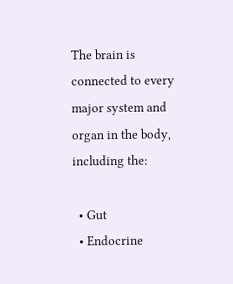The brain is connected to every major system and organ in the body, including the:

  • Gut
  • Endocrine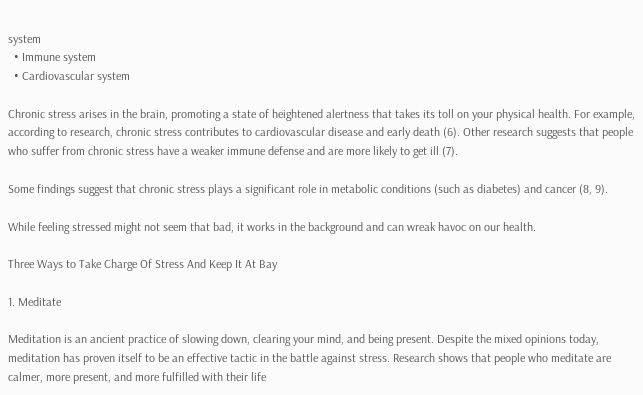system
  • Immune system
  • Cardiovascular system

Chronic stress arises in the brain, promoting a state of heightened alertness that takes its toll on your physical health. For example, according to research, chronic stress contributes to cardiovascular disease and early death (6). Other research suggests that people who suffer from chronic stress have a weaker immune defense and are more likely to get ill (7).

Some findings suggest that chronic stress plays a significant role in metabolic conditions (such as diabetes) and cancer (8, 9).

While feeling stressed might not seem that bad, it works in the background and can wreak havoc on our health.

Three Ways to Take Charge Of Stress And Keep It At Bay

1. Meditate

Meditation is an ancient practice of slowing down, clearing your mind, and being present. Despite the mixed opinions today, meditation has proven itself to be an effective tactic in the battle against stress. Research shows that people who meditate are calmer, more present, and more fulfilled with their life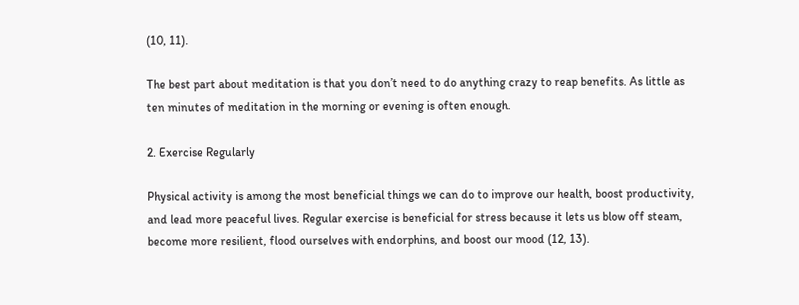(10, 11).

The best part about meditation is that you don’t need to do anything crazy to reap benefits. As little as ten minutes of meditation in the morning or evening is often enough.

2. Exercise Regularly

Physical activity is among the most beneficial things we can do to improve our health, boost productivity, and lead more peaceful lives. Regular exercise is beneficial for stress because it lets us blow off steam, become more resilient, flood ourselves with endorphins, and boost our mood (12, 13).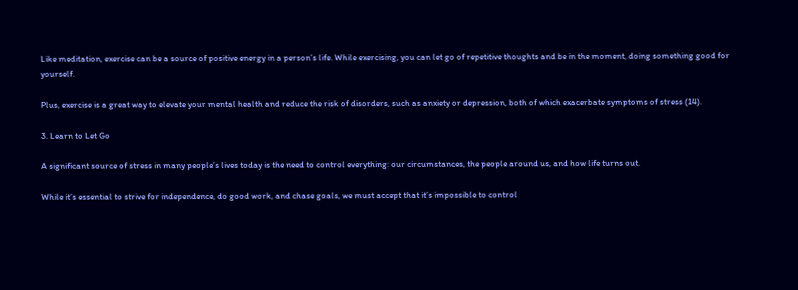Like meditation, exercise can be a source of positive energy in a person’s life. While exercising, you can let go of repetitive thoughts and be in the moment, doing something good for yourself.

Plus, exercise is a great way to elevate your mental health and reduce the risk of disorders, such as anxiety or depression, both of which exacerbate symptoms of stress (14).

3. Learn to Let Go

A significant source of stress in many people’s lives today is the need to control everything: our circumstances, the people around us, and how life turns out.

While it’s essential to strive for independence, do good work, and chase goals, we must accept that it’s impossible to control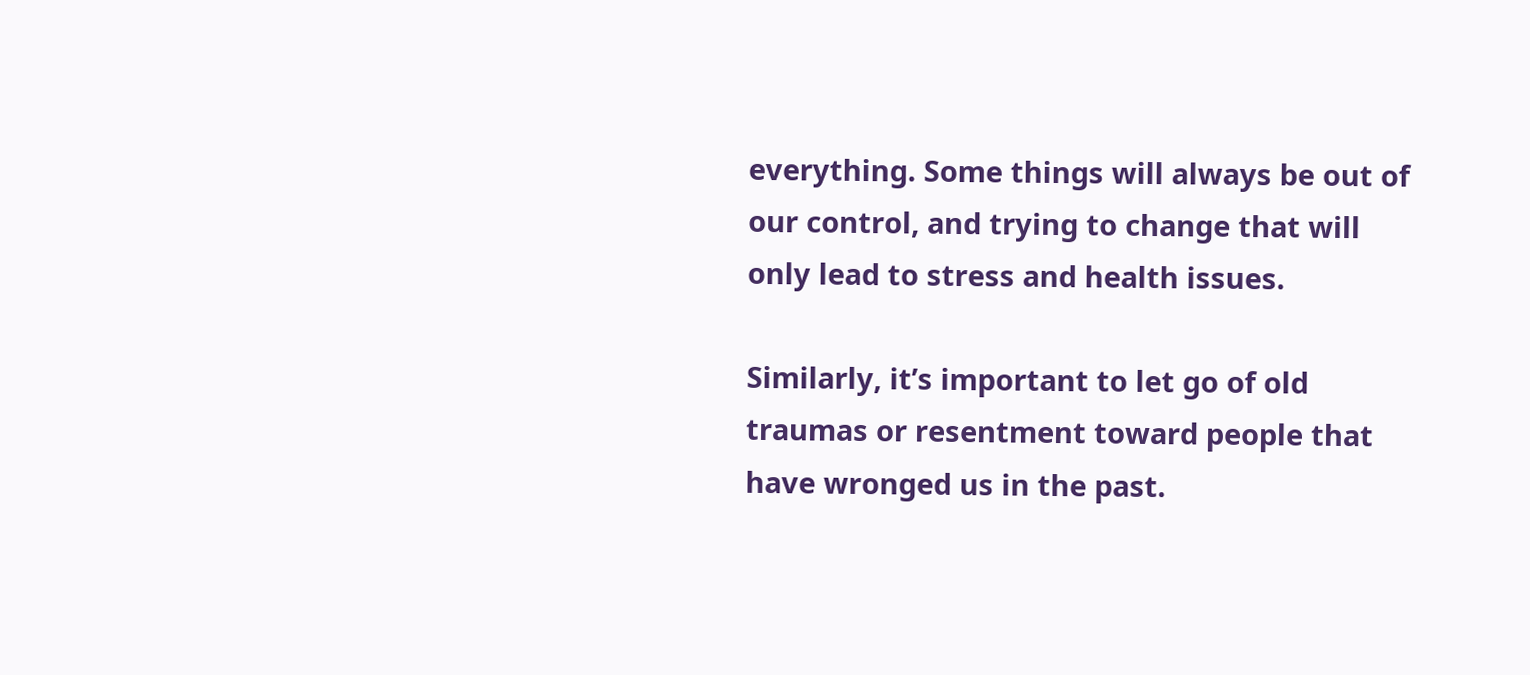everything. Some things will always be out of our control, and trying to change that will only lead to stress and health issues.

Similarly, it’s important to let go of old traumas or resentment toward people that have wronged us in the past.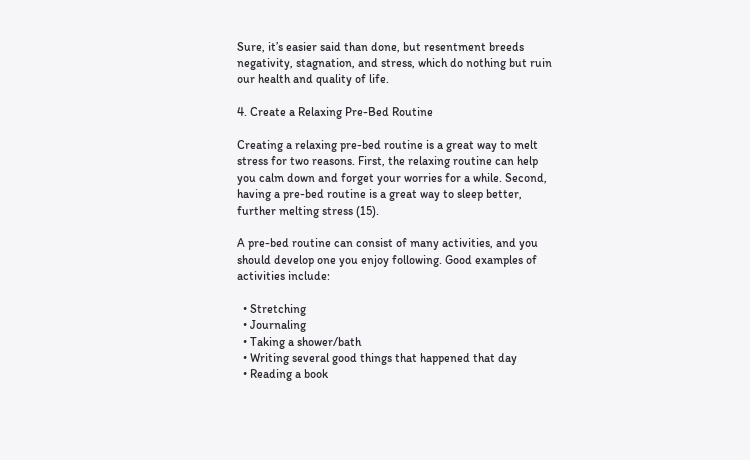Sure, it’s easier said than done, but resentment breeds negativity, stagnation, and stress, which do nothing but ruin our health and quality of life.

4. Create a Relaxing Pre-Bed Routine

Creating a relaxing pre-bed routine is a great way to melt stress for two reasons. First, the relaxing routine can help you calm down and forget your worries for a while. Second, having a pre-bed routine is a great way to sleep better, further melting stress (15).

A pre-bed routine can consist of many activities, and you should develop one you enjoy following. Good examples of activities include:

  • Stretching
  • Journaling
  • Taking a shower/bath
  • Writing several good things that happened that day
  • Reading a book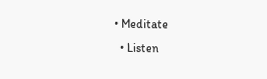• Meditate
  • Listen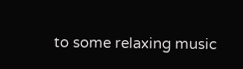to some relaxing music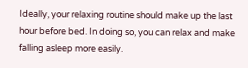Ideally, your relaxing routine should make up the last hour before bed. In doing so, you can relax and make falling asleep more easily.